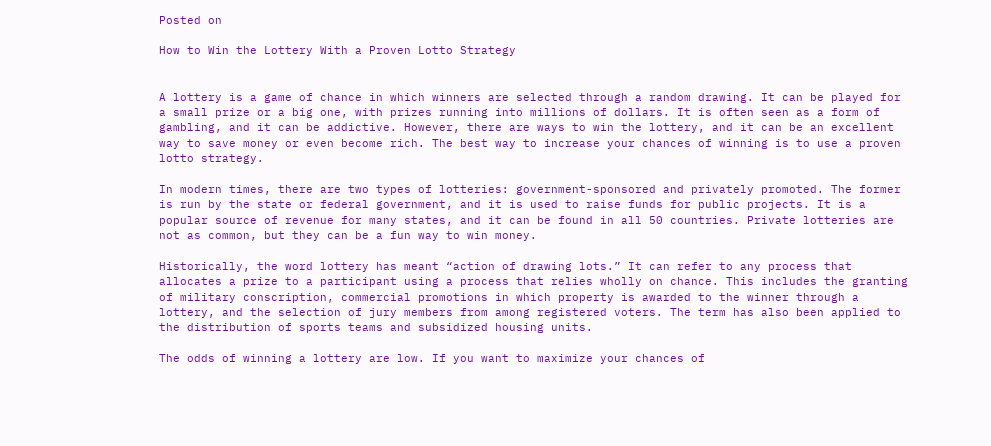Posted on

How to Win the Lottery With a Proven Lotto Strategy


A lottery is a game of chance in which winners are selected through a random drawing. It can be played for a small prize or a big one, with prizes running into millions of dollars. It is often seen as a form of gambling, and it can be addictive. However, there are ways to win the lottery, and it can be an excellent way to save money or even become rich. The best way to increase your chances of winning is to use a proven lotto strategy.

In modern times, there are two types of lotteries: government-sponsored and privately promoted. The former is run by the state or federal government, and it is used to raise funds for public projects. It is a popular source of revenue for many states, and it can be found in all 50 countries. Private lotteries are not as common, but they can be a fun way to win money.

Historically, the word lottery has meant “action of drawing lots.” It can refer to any process that allocates a prize to a participant using a process that relies wholly on chance. This includes the granting of military conscription, commercial promotions in which property is awarded to the winner through a lottery, and the selection of jury members from among registered voters. The term has also been applied to the distribution of sports teams and subsidized housing units.

The odds of winning a lottery are low. If you want to maximize your chances of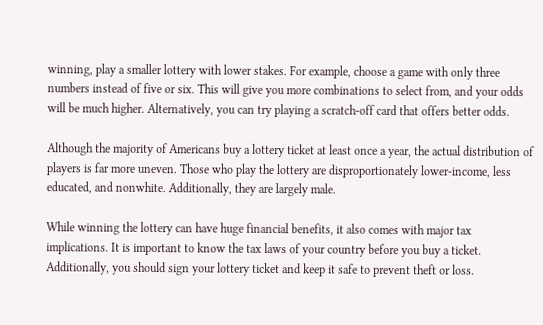winning, play a smaller lottery with lower stakes. For example, choose a game with only three numbers instead of five or six. This will give you more combinations to select from, and your odds will be much higher. Alternatively, you can try playing a scratch-off card that offers better odds.

Although the majority of Americans buy a lottery ticket at least once a year, the actual distribution of players is far more uneven. Those who play the lottery are disproportionately lower-income, less educated, and nonwhite. Additionally, they are largely male.

While winning the lottery can have huge financial benefits, it also comes with major tax implications. It is important to know the tax laws of your country before you buy a ticket. Additionally, you should sign your lottery ticket and keep it safe to prevent theft or loss.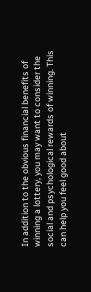In addition to the obvious financial benefits of winning a lottery, you may want to consider the social and psychological rewards of winning. This can help you feel good about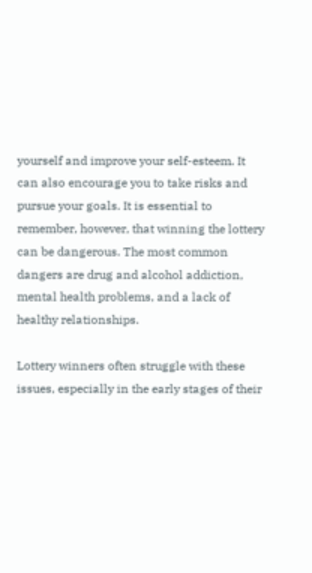yourself and improve your self-esteem. It can also encourage you to take risks and pursue your goals. It is essential to remember, however, that winning the lottery can be dangerous. The most common dangers are drug and alcohol addiction, mental health problems, and a lack of healthy relationships.

Lottery winners often struggle with these issues, especially in the early stages of their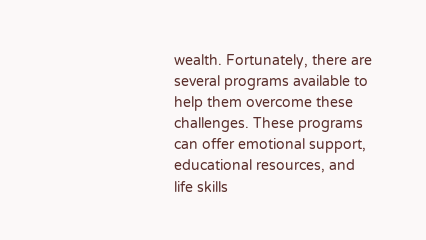wealth. Fortunately, there are several programs available to help them overcome these challenges. These programs can offer emotional support, educational resources, and life skills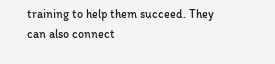training to help them succeed. They can also connect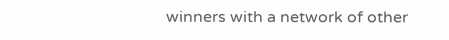winners with a network of other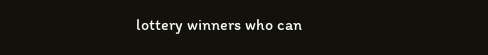lottery winners who can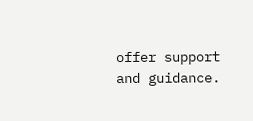offer support and guidance.